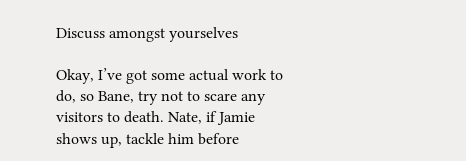Discuss amongst yourselves

Okay, I’ve got some actual work to do, so Bane, try not to scare any visitors to death. Nate, if Jamie shows up, tackle him before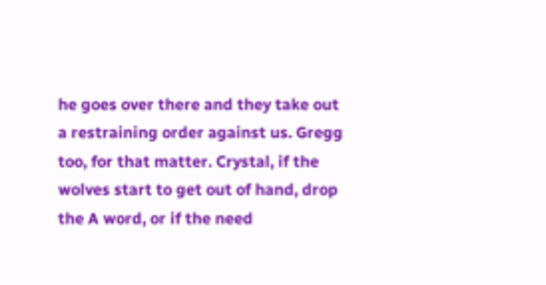he goes over there and they take out a restraining order against us. Gregg too, for that matter. Crystal, if the wolves start to get out of hand, drop the A word, or if the need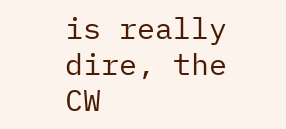is really dire, the CW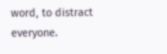word, to distract everyone.